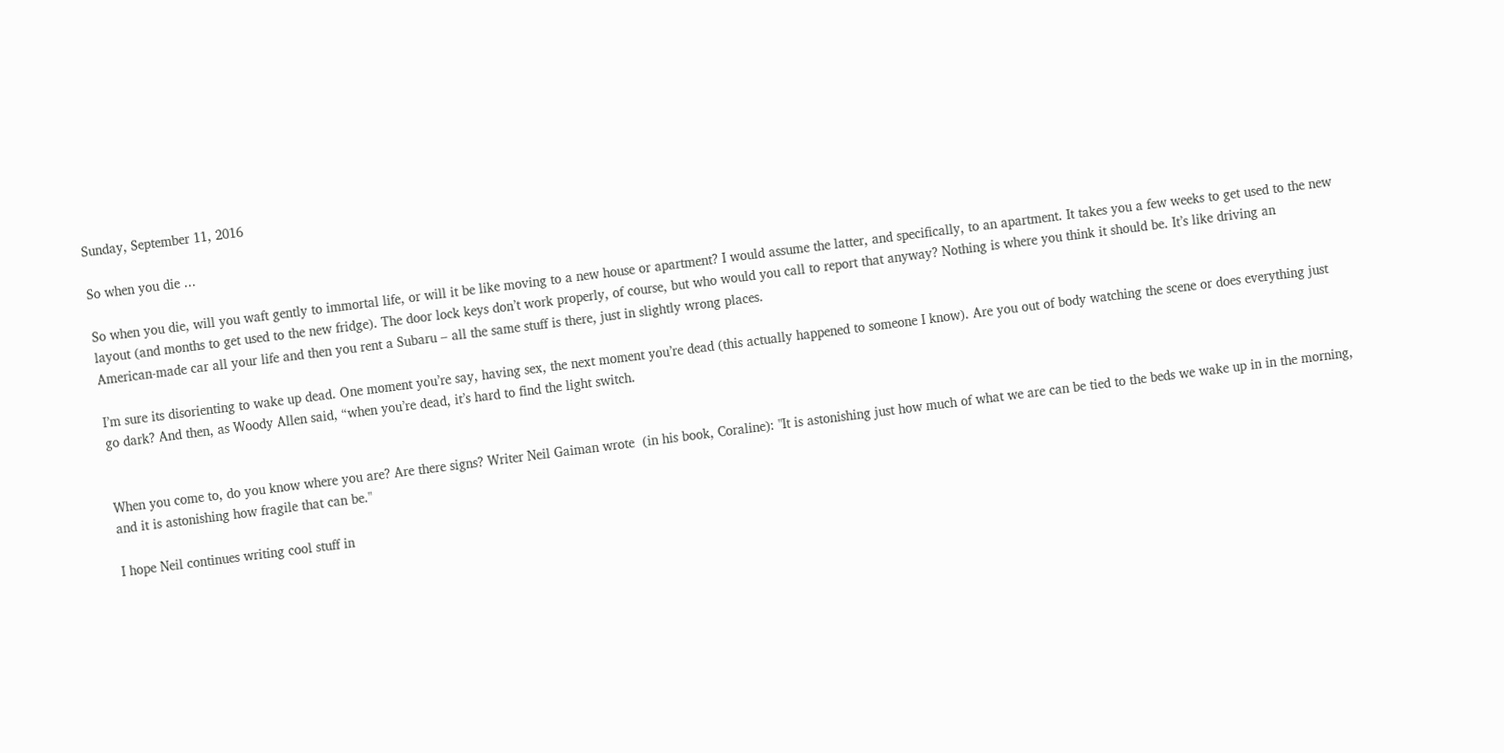Sunday, September 11, 2016

So when you die ...

So when you die, will you waft gently to immortal life, or will it be like moving to a new house or apartment? I would assume the latter, and specifically, to an apartment. It takes you a few weeks to get used to the new layout (and months to get used to the new fridge). The door lock keys don’t work properly, of course, but who would you call to report that anyway? Nothing is where you think it should be. It’s like driving an American-made car all your life and then you rent a Subaru – all the same stuff is there, just in slightly wrong places.

I’m sure its disorienting to wake up dead. One moment you’re say, having sex, the next moment you’re dead (this actually happened to someone I know). Are you out of body watching the scene or does everything just go dark? And then, as Woody Allen said, “when you’re dead, it’s hard to find the light switch.


When you come to, do you know where you are? Are there signs? Writer Neil Gaiman wrote  (in his book, Coraline): "It is astonishing just how much of what we are can be tied to the beds we wake up in in the morning, and it is astonishing how fragile that can be."

I hope Neil continues writing cool stuff in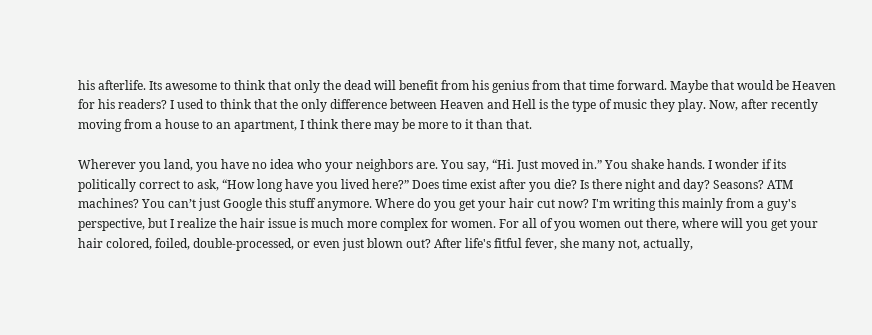his afterlife. Its awesome to think that only the dead will benefit from his genius from that time forward. Maybe that would be Heaven for his readers? I used to think that the only difference between Heaven and Hell is the type of music they play. Now, after recently moving from a house to an apartment, I think there may be more to it than that.

Wherever you land, you have no idea who your neighbors are. You say, “Hi. Just moved in.” You shake hands. I wonder if its politically correct to ask, “How long have you lived here?” Does time exist after you die? Is there night and day? Seasons? ATM machines? You can’t just Google this stuff anymore. Where do you get your hair cut now? I'm writing this mainly from a guy's perspective, but I realize the hair issue is much more complex for women. For all of you women out there, where will you get your hair colored, foiled, double-processed, or even just blown out? After life's fitful fever, she many not, actually,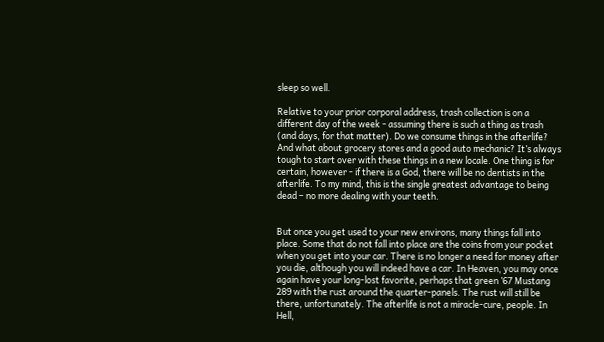sleep so well.

Relative to your prior corporal address, trash collection is on a different day of the week - assuming there is such a thing as trash (and days, for that matter). Do we consume things in the afterlife? And what about grocery stores and a good auto mechanic? It’s always tough to start over with these things in a new locale. One thing is for certain, however - if there is a God, there will be no dentists in the afterlife. To my mind, this is the single greatest advantage to being dead – no more dealing with your teeth.


But once you get used to your new environs, many things fall into place. Some that do not fall into place are the coins from your pocket when you get into your car. There is no longer a need for money after you die, although you will indeed have a car. In Heaven, you may once again have your long-lost favorite, perhaps that green ’67 Mustang 289 with the rust around the quarter-panels. The rust will still be there, unfortunately. The afterlife is not a miracle-cure, people. In Hell,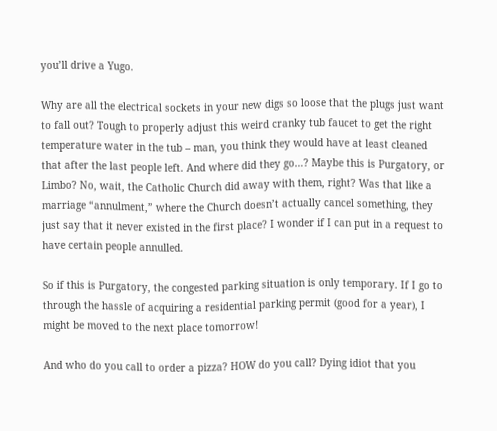you’ll drive a Yugo.

Why are all the electrical sockets in your new digs so loose that the plugs just want to fall out? Tough to properly adjust this weird cranky tub faucet to get the right temperature water in the tub – man, you think they would have at least cleaned that after the last people left. And where did they go…? Maybe this is Purgatory, or Limbo? No, wait, the Catholic Church did away with them, right? Was that like a marriage “annulment,” where the Church doesn’t actually cancel something, they just say that it never existed in the first place? I wonder if I can put in a request to have certain people annulled.

So if this is Purgatory, the congested parking situation is only temporary. If I go to through the hassle of acquiring a residential parking permit (good for a year), I might be moved to the next place tomorrow!

And who do you call to order a pizza? HOW do you call? Dying idiot that you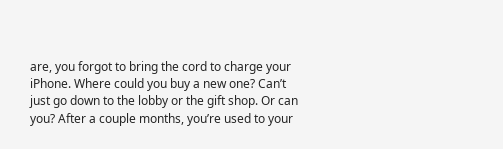are, you forgot to bring the cord to charge your iPhone. Where could you buy a new one? Can’t just go down to the lobby or the gift shop. Or can you? After a couple months, you’re used to your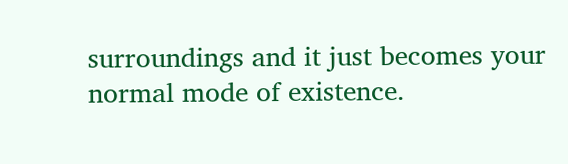surroundings and it just becomes your normal mode of existence.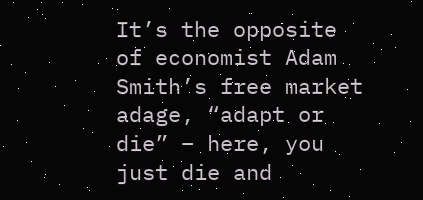It’s the opposite of economist Adam Smith’s free market adage, “adapt or die” – here, you just die and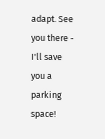adapt. See you there - I'll save you a parking space!